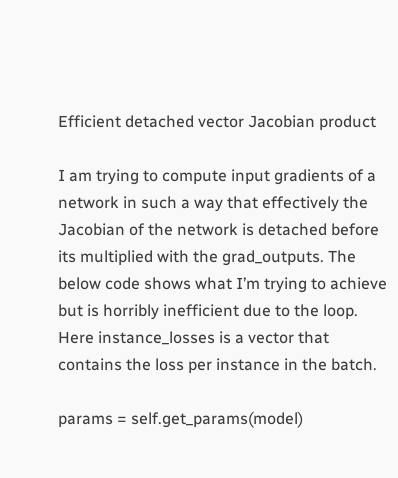Efficient detached vector Jacobian product

I am trying to compute input gradients of a network in such a way that effectively the Jacobian of the network is detached before its multiplied with the grad_outputs. The below code shows what I’m trying to achieve but is horribly inefficient due to the loop. Here instance_losses is a vector that contains the loss per instance in the batch.

params = self.get_params(model)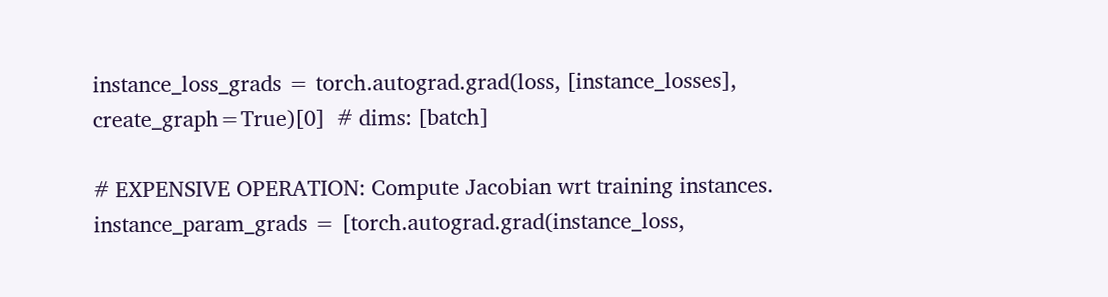instance_loss_grads = torch.autograd.grad(loss, [instance_losses], create_graph=True)[0]  # dims: [batch]

# EXPENSIVE OPERATION: Compute Jacobian wrt training instances.
instance_param_grads = [torch.autograd.grad(instance_loss,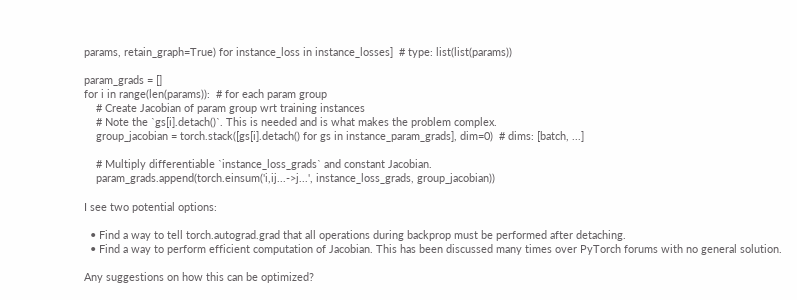params, retain_graph=True) for instance_loss in instance_losses]  # type: list(list(params))

param_grads = []
for i in range(len(params)):  # for each param group
    # Create Jacobian of param group wrt training instances
    # Note the `gs[i].detach()`. This is needed and is what makes the problem complex.
    group_jacobian = torch.stack([gs[i].detach() for gs in instance_param_grads], dim=0)  # dims: [batch, ...]

    # Multiply differentiable `instance_loss_grads` and constant Jacobian.
    param_grads.append(torch.einsum('i,ij...->j...', instance_loss_grads, group_jacobian))

I see two potential options:

  • Find a way to tell torch.autograd.grad that all operations during backprop must be performed after detaching.
  • Find a way to perform efficient computation of Jacobian. This has been discussed many times over PyTorch forums with no general solution.

Any suggestions on how this can be optimized?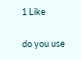1 Like

do you use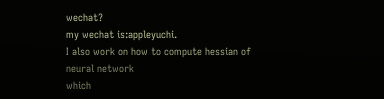wechat?
my wechat is:appleyuchi.
I also work on how to compute hessian of neural network
which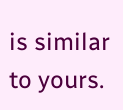is similar to yours.